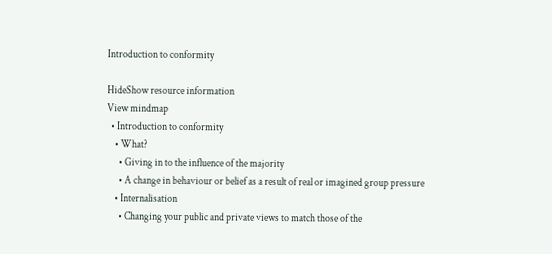Introduction to conformity

HideShow resource information
View mindmap
  • Introduction to conformity
    • What?
      • Giving in to the influence of the majority
      • A change in behaviour or belief as a result of real or imagined group pressure
    • Internalisation
      • Changing your public and private views to match those of the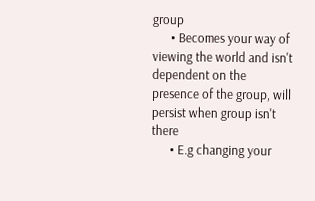group
      • Becomes your way of viewing the world and isn't dependent on the presence of the group, will persist when group isn't there
      • E.g changing your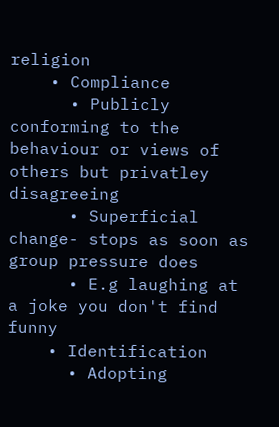religion
    • Compliance
      • Publicly conforming to the behaviour or views of others but privatley disagreeing
      • Superficial change- stops as soon as group pressure does
      • E.g laughing at a joke you don't find funny
    • Identification
      • Adopting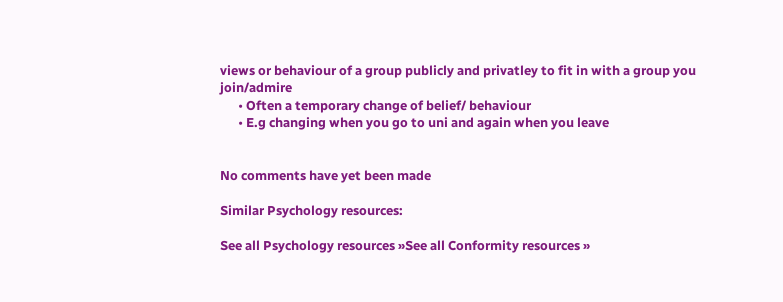views or behaviour of a group publicly and privatley to fit in with a group you join/admire
      • Often a temporary change of belief/ behaviour
      • E.g changing when you go to uni and again when you leave


No comments have yet been made

Similar Psychology resources:

See all Psychology resources »See all Conformity resources »